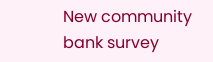New community bank survey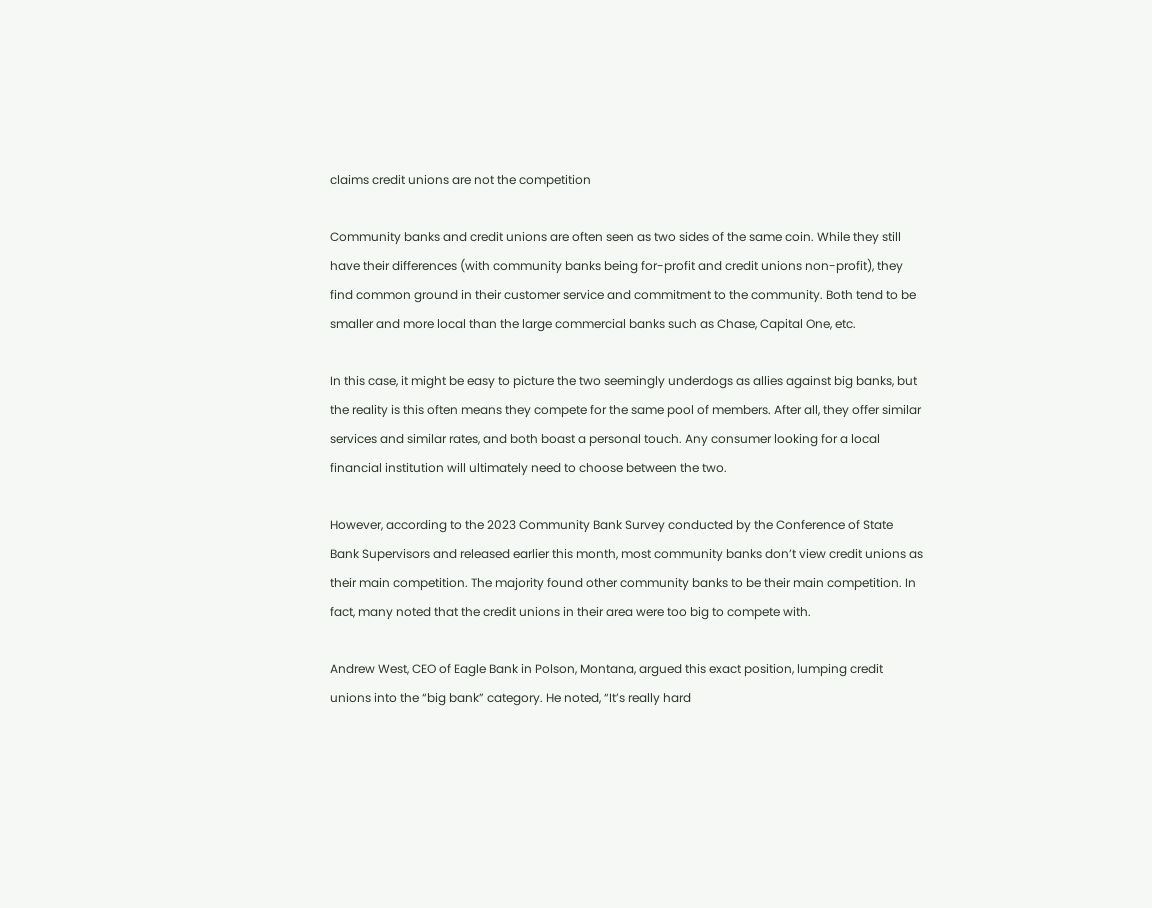claims credit unions are not the competition

Community banks and credit unions are often seen as two sides of the same coin. While they still have their differences (with community banks being for-profit and credit unions non-profit), they find common ground in their customer service and commitment to the community. Both tend to be smaller and more local than the large commercial banks such as Chase, Capital One, etc.

In this case, it might be easy to picture the two seemingly underdogs as allies against big banks, but the reality is this often means they compete for the same pool of members. After all, they offer similar services and similar rates, and both boast a personal touch. Any consumer looking for a local financial institution will ultimately need to choose between the two.

However, according to the 2023 Community Bank Survey conducted by the Conference of State Bank Supervisors and released earlier this month, most community banks don’t view credit unions as their main competition. The majority found other community banks to be their main competition. In fact, many noted that the credit unions in their area were too big to compete with.

Andrew West, CEO of Eagle Bank in Polson, Montana, argued this exact position, lumping credit unions into the “big bank” category. He noted, “It’s really hard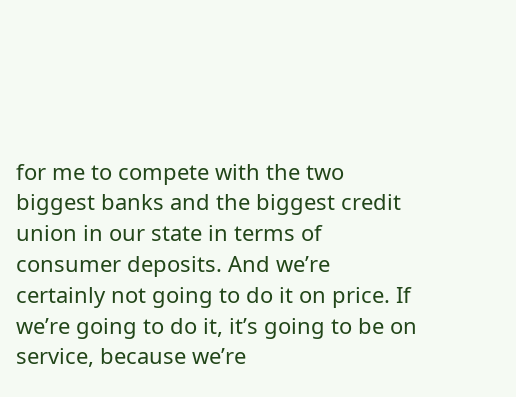for me to compete with the two biggest banks and the biggest credit union in our state in terms of consumer deposits. And we’re certainly not going to do it on price. If we’re going to do it, it’s going to be on service, because we’re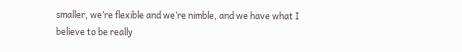smaller, we’re flexible and we’re nimble, and we have what I believe to be really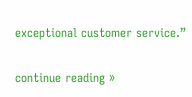exceptional customer service.”


continue reading »